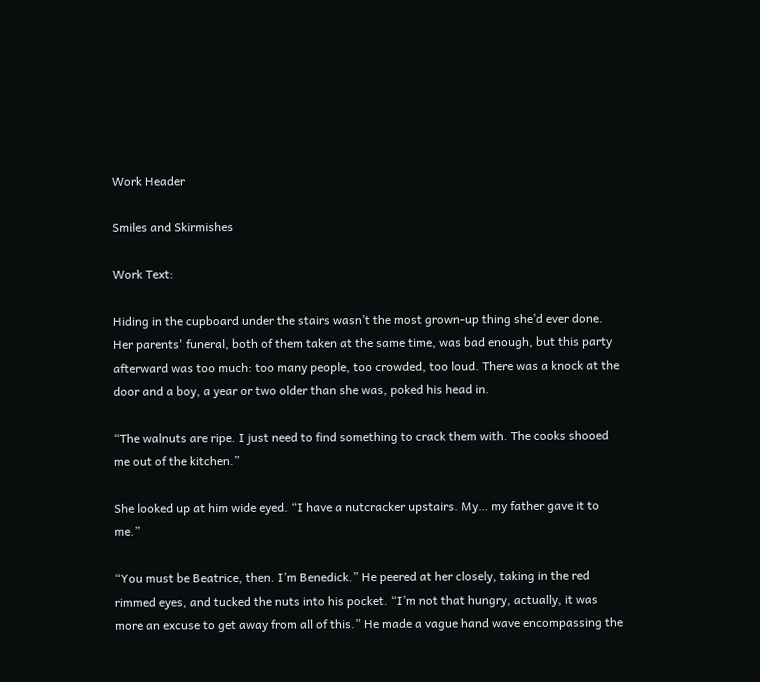Work Header

Smiles and Skirmishes

Work Text:

Hiding in the cupboard under the stairs wasn’t the most grown-up thing she’d ever done. Her parents' funeral, both of them taken at the same time, was bad enough, but this party afterward was too much: too many people, too crowded, too loud. There was a knock at the door and a boy, a year or two older than she was, poked his head in.

“The walnuts are ripe. I just need to find something to crack them with. The cooks shooed me out of the kitchen.”

She looked up at him wide eyed. “I have a nutcracker upstairs. My… my father gave it to me.”

“You must be Beatrice, then. I’m Benedick.” He peered at her closely, taking in the red rimmed eyes, and tucked the nuts into his pocket. “I’m not that hungry, actually, it was more an excuse to get away from all of this.” He made a vague hand wave encompassing the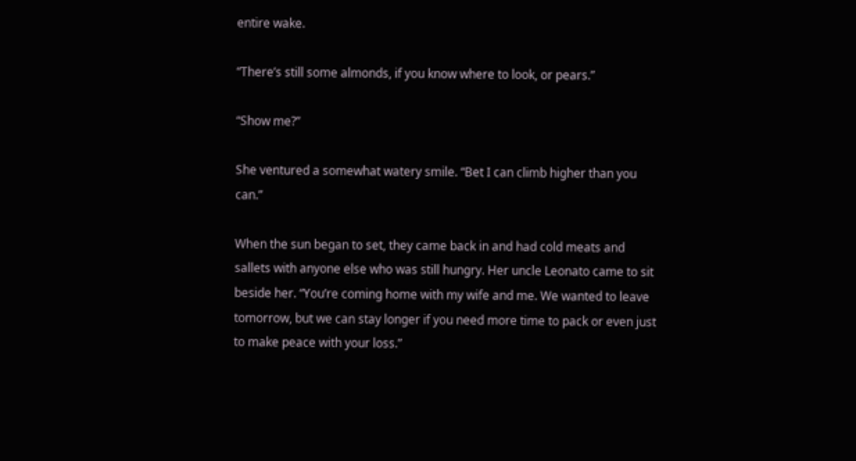entire wake.

“There’s still some almonds, if you know where to look, or pears.”

“Show me?”

She ventured a somewhat watery smile. “Bet I can climb higher than you can.”

When the sun began to set, they came back in and had cold meats and sallets with anyone else who was still hungry. Her uncle Leonato came to sit beside her. “You’re coming home with my wife and me. We wanted to leave tomorrow, but we can stay longer if you need more time to pack or even just to make peace with your loss.”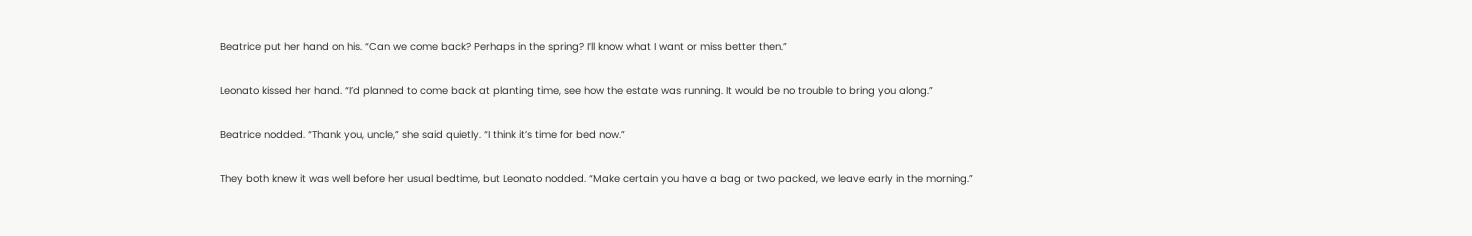Beatrice put her hand on his. “Can we come back? Perhaps in the spring? I’ll know what I want or miss better then.”

Leonato kissed her hand. “I’d planned to come back at planting time, see how the estate was running. It would be no trouble to bring you along.”

Beatrice nodded. “Thank you, uncle,” she said quietly. “I think it’s time for bed now.”

They both knew it was well before her usual bedtime, but Leonato nodded. “Make certain you have a bag or two packed, we leave early in the morning.”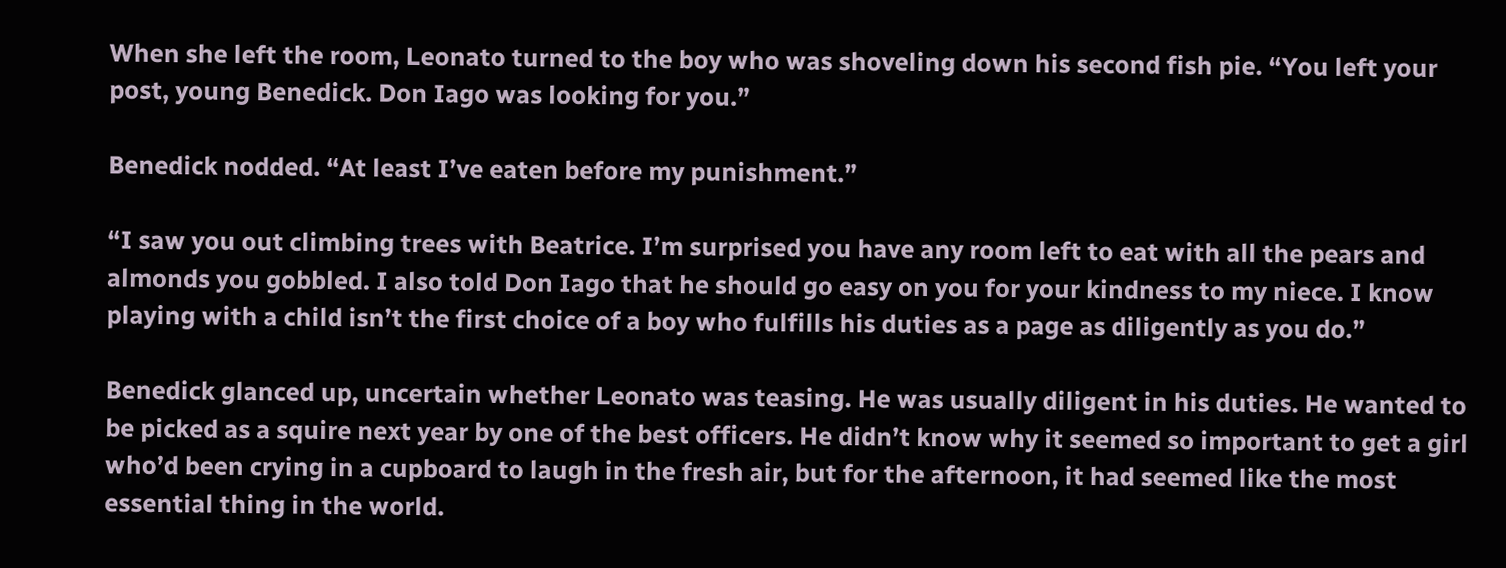When she left the room, Leonato turned to the boy who was shoveling down his second fish pie. “You left your post, young Benedick. Don Iago was looking for you.”

Benedick nodded. “At least I’ve eaten before my punishment.”

“I saw you out climbing trees with Beatrice. I’m surprised you have any room left to eat with all the pears and almonds you gobbled. I also told Don Iago that he should go easy on you for your kindness to my niece. I know playing with a child isn’t the first choice of a boy who fulfills his duties as a page as diligently as you do.”

Benedick glanced up, uncertain whether Leonato was teasing. He was usually diligent in his duties. He wanted to be picked as a squire next year by one of the best officers. He didn’t know why it seemed so important to get a girl who’d been crying in a cupboard to laugh in the fresh air, but for the afternoon, it had seemed like the most essential thing in the world.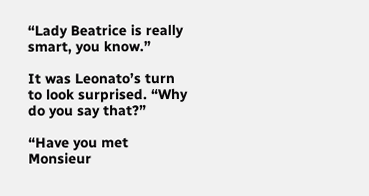“Lady Beatrice is really smart, you know.”

It was Leonato’s turn to look surprised. “Why do you say that?”

“Have you met Monsieur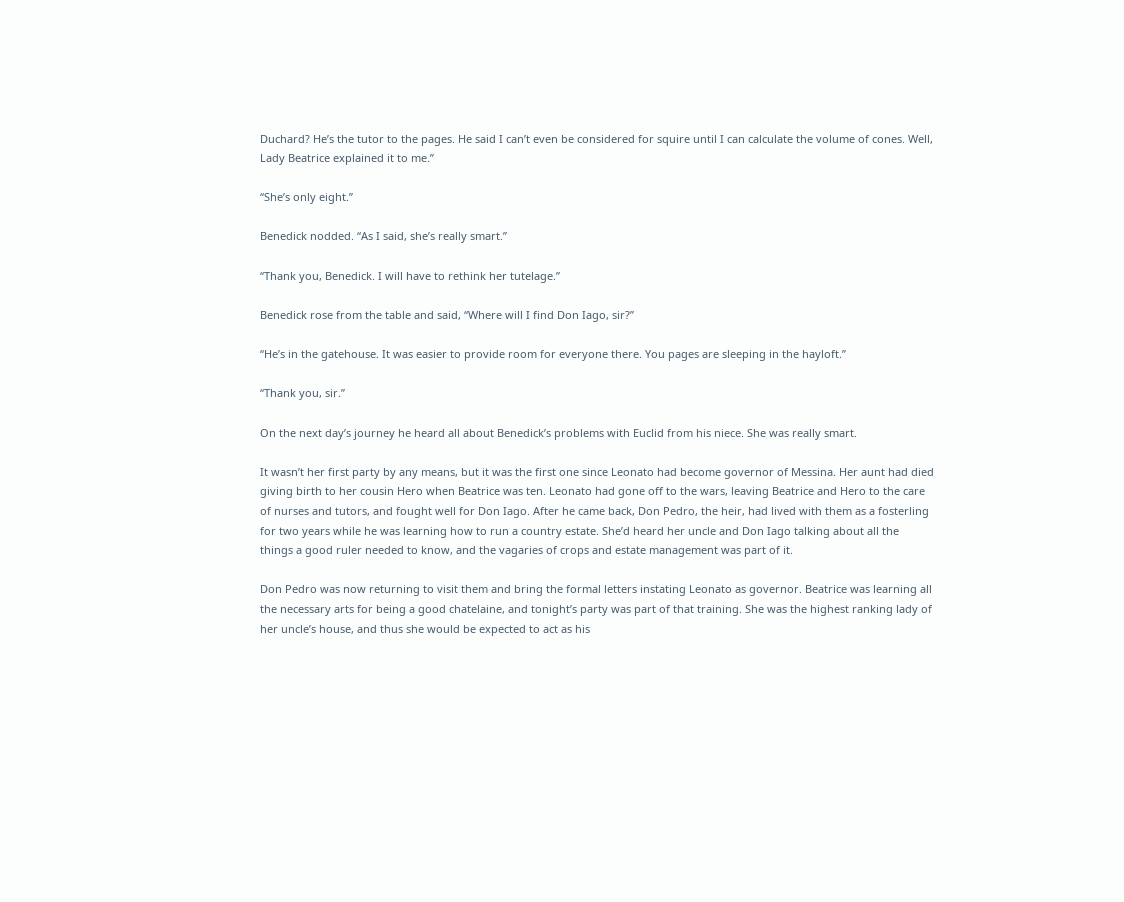Duchard? He’s the tutor to the pages. He said I can’t even be considered for squire until I can calculate the volume of cones. Well, Lady Beatrice explained it to me.”

“She’s only eight.”

Benedick nodded. “As I said, she’s really smart.”

“Thank you, Benedick. I will have to rethink her tutelage.”

Benedick rose from the table and said, “Where will I find Don Iago, sir?”

“He’s in the gatehouse. It was easier to provide room for everyone there. You pages are sleeping in the hayloft.”

“Thank you, sir.”

On the next day’s journey he heard all about Benedick’s problems with Euclid from his niece. She was really smart.

It wasn’t her first party by any means, but it was the first one since Leonato had become governor of Messina. Her aunt had died giving birth to her cousin Hero when Beatrice was ten. Leonato had gone off to the wars, leaving Beatrice and Hero to the care of nurses and tutors, and fought well for Don Iago. After he came back, Don Pedro, the heir, had lived with them as a fosterling for two years while he was learning how to run a country estate. She’d heard her uncle and Don Iago talking about all the things a good ruler needed to know, and the vagaries of crops and estate management was part of it.

Don Pedro was now returning to visit them and bring the formal letters instating Leonato as governor. Beatrice was learning all the necessary arts for being a good chatelaine, and tonight’s party was part of that training. She was the highest ranking lady of her uncle’s house, and thus she would be expected to act as his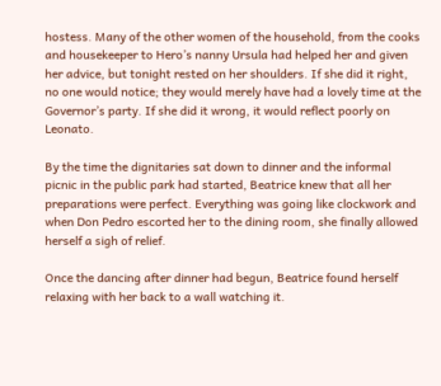hostess. Many of the other women of the household, from the cooks and housekeeper to Hero’s nanny Ursula had helped her and given her advice, but tonight rested on her shoulders. If she did it right, no one would notice; they would merely have had a lovely time at the Governor’s party. If she did it wrong, it would reflect poorly on Leonato.

By the time the dignitaries sat down to dinner and the informal picnic in the public park had started, Beatrice knew that all her preparations were perfect. Everything was going like clockwork and when Don Pedro escorted her to the dining room, she finally allowed herself a sigh of relief.

Once the dancing after dinner had begun, Beatrice found herself relaxing with her back to a wall watching it.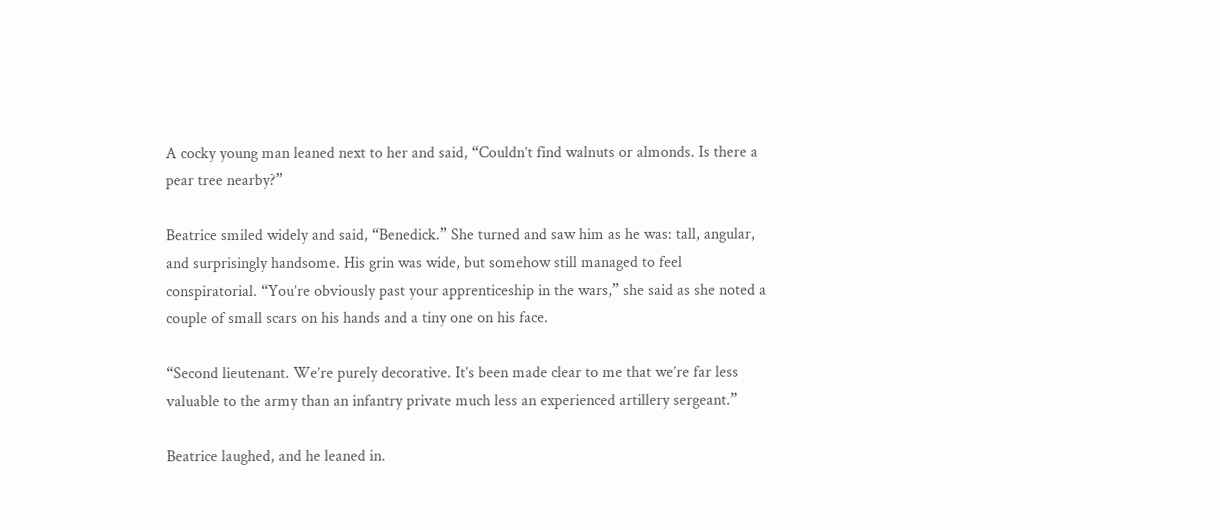A cocky young man leaned next to her and said, “Couldn’t find walnuts or almonds. Is there a pear tree nearby?”

Beatrice smiled widely and said, “Benedick.” She turned and saw him as he was: tall, angular, and surprisingly handsome. His grin was wide, but somehow still managed to feel conspiratorial. “You’re obviously past your apprenticeship in the wars,” she said as she noted a couple of small scars on his hands and a tiny one on his face.

“Second lieutenant. We’re purely decorative. It’s been made clear to me that we’re far less valuable to the army than an infantry private much less an experienced artillery sergeant.”

Beatrice laughed, and he leaned in.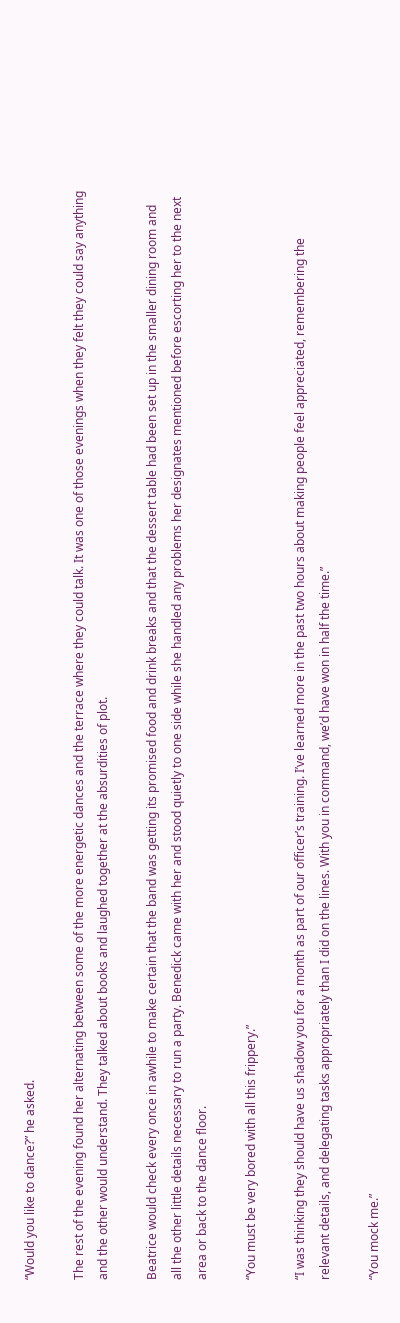“Would you like to dance?” he asked.

The rest of the evening found her alternating between some of the more energetic dances and the terrace where they could talk. It was one of those evenings when they felt they could say anything and the other would understand. They talked about books and laughed together at the absurdities of plot.

Beatrice would check every once in awhile to make certain that the band was getting its promised food and drink breaks and that the dessert table had been set up in the smaller dining room and all the other little details necessary to run a party. Benedick came with her and stood quietly to one side while she handled any problems her designates mentioned before escorting her to the next area or back to the dance floor.

“You must be very bored with all this frippery.”

“I was thinking they should have us shadow you for a month as part of our officer’s training. I’ve learned more in the past two hours about making people feel appreciated, remembering the relevant details, and delegating tasks appropriately than I did on the lines. With you in command, we’d have won in half the time.”

“You mock me.”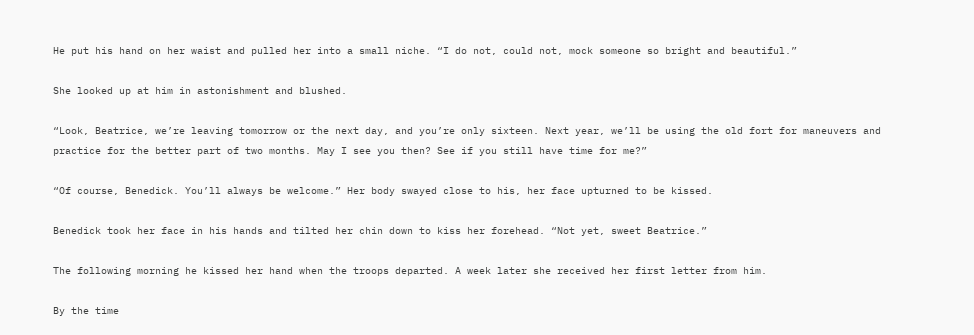He put his hand on her waist and pulled her into a small niche. “I do not, could not, mock someone so bright and beautiful.”

She looked up at him in astonishment and blushed.

“Look, Beatrice, we’re leaving tomorrow or the next day, and you’re only sixteen. Next year, we’ll be using the old fort for maneuvers and practice for the better part of two months. May I see you then? See if you still have time for me?”

“Of course, Benedick. You’ll always be welcome.” Her body swayed close to his, her face upturned to be kissed.

Benedick took her face in his hands and tilted her chin down to kiss her forehead. “Not yet, sweet Beatrice.”

The following morning he kissed her hand when the troops departed. A week later she received her first letter from him.

By the time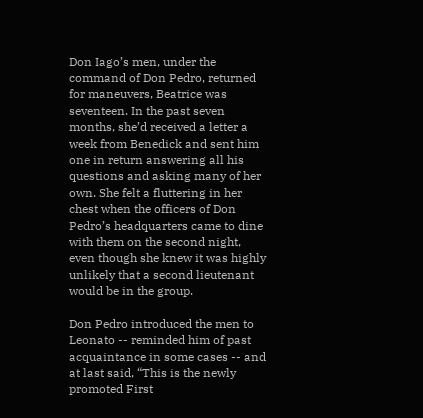Don Iago’s men, under the command of Don Pedro, returned for maneuvers, Beatrice was seventeen. In the past seven months, she’d received a letter a week from Benedick and sent him one in return answering all his questions and asking many of her own. She felt a fluttering in her chest when the officers of Don Pedro’s headquarters came to dine with them on the second night, even though she knew it was highly unlikely that a second lieutenant would be in the group.

Don Pedro introduced the men to Leonato -- reminded him of past acquaintance in some cases -- and at last said, “This is the newly promoted First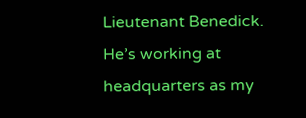Lieutenant Benedick. He’s working at headquarters as my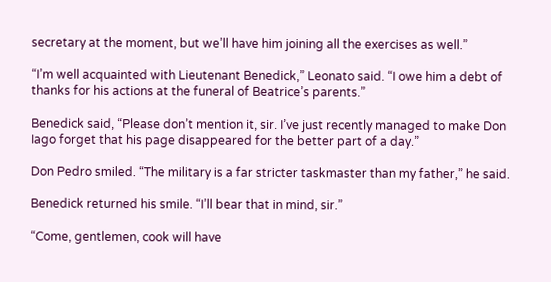secretary at the moment, but we’ll have him joining all the exercises as well.”

“I’m well acquainted with Lieutenant Benedick,” Leonato said. “I owe him a debt of thanks for his actions at the funeral of Beatrice’s parents.”

Benedick said, “Please don’t mention it, sir. I’ve just recently managed to make Don Iago forget that his page disappeared for the better part of a day.”

Don Pedro smiled. “The military is a far stricter taskmaster than my father,” he said.

Benedick returned his smile. “I’ll bear that in mind, sir.”

“Come, gentlemen, cook will have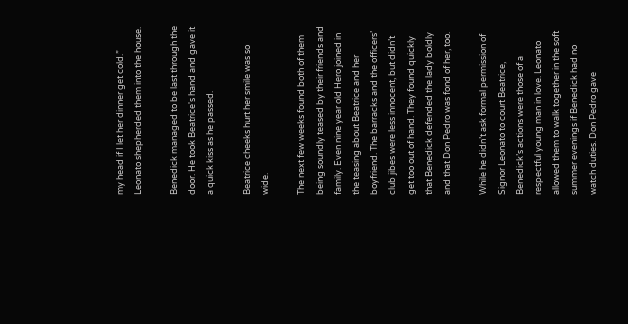my head if I let her dinner get cold.” Leonato shepherded them into the house.

Benedick managed to be last through the door. He took Beatrice's hand and gave it a quick kiss as he passed.

Beatrice cheeks hurt her smile was so wide.

The next few weeks found both of them being soundly teased by their friends and family. Even nine year old Hero joined in the teasing about Beatrice and her boyfriend. The barracks and the officers’ club jibes were less innocent, but didn’t get too out of hand. They found quickly that Benedick defended the lady boldly and that Don Pedro was fond of her, too.

While he didn’t ask formal permission of Signor Leonato to court Beatrice, Benedick’s actions were those of a respectful young man in love. Leonato allowed them to walk together in the soft summer evenings if Benedick had no watch duties. Don Pedro gave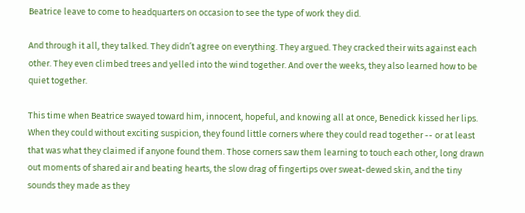Beatrice leave to come to headquarters on occasion to see the type of work they did.

And through it all, they talked. They didn’t agree on everything. They argued. They cracked their wits against each other. They even climbed trees and yelled into the wind together. And over the weeks, they also learned how to be quiet together.

This time when Beatrice swayed toward him, innocent, hopeful, and knowing all at once, Benedick kissed her lips. When they could without exciting suspicion, they found little corners where they could read together -- or at least that was what they claimed if anyone found them. Those corners saw them learning to touch each other, long drawn out moments of shared air and beating hearts, the slow drag of fingertips over sweat-dewed skin, and the tiny sounds they made as they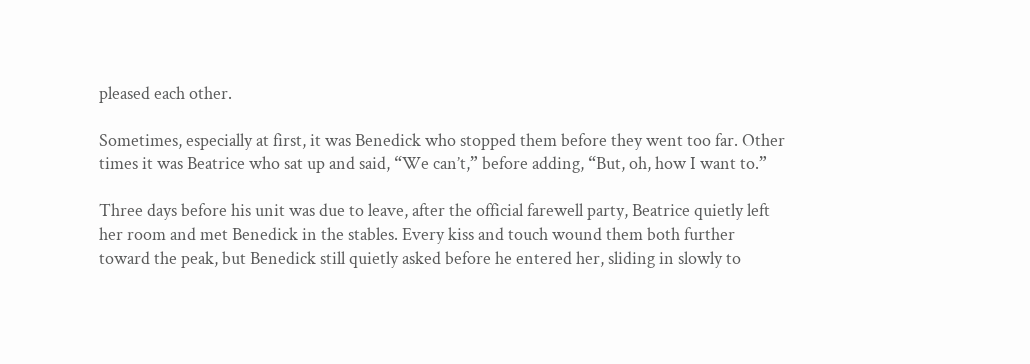pleased each other.

Sometimes, especially at first, it was Benedick who stopped them before they went too far. Other times it was Beatrice who sat up and said, “We can’t,” before adding, “But, oh, how I want to.”

Three days before his unit was due to leave, after the official farewell party, Beatrice quietly left her room and met Benedick in the stables. Every kiss and touch wound them both further toward the peak, but Benedick still quietly asked before he entered her, sliding in slowly to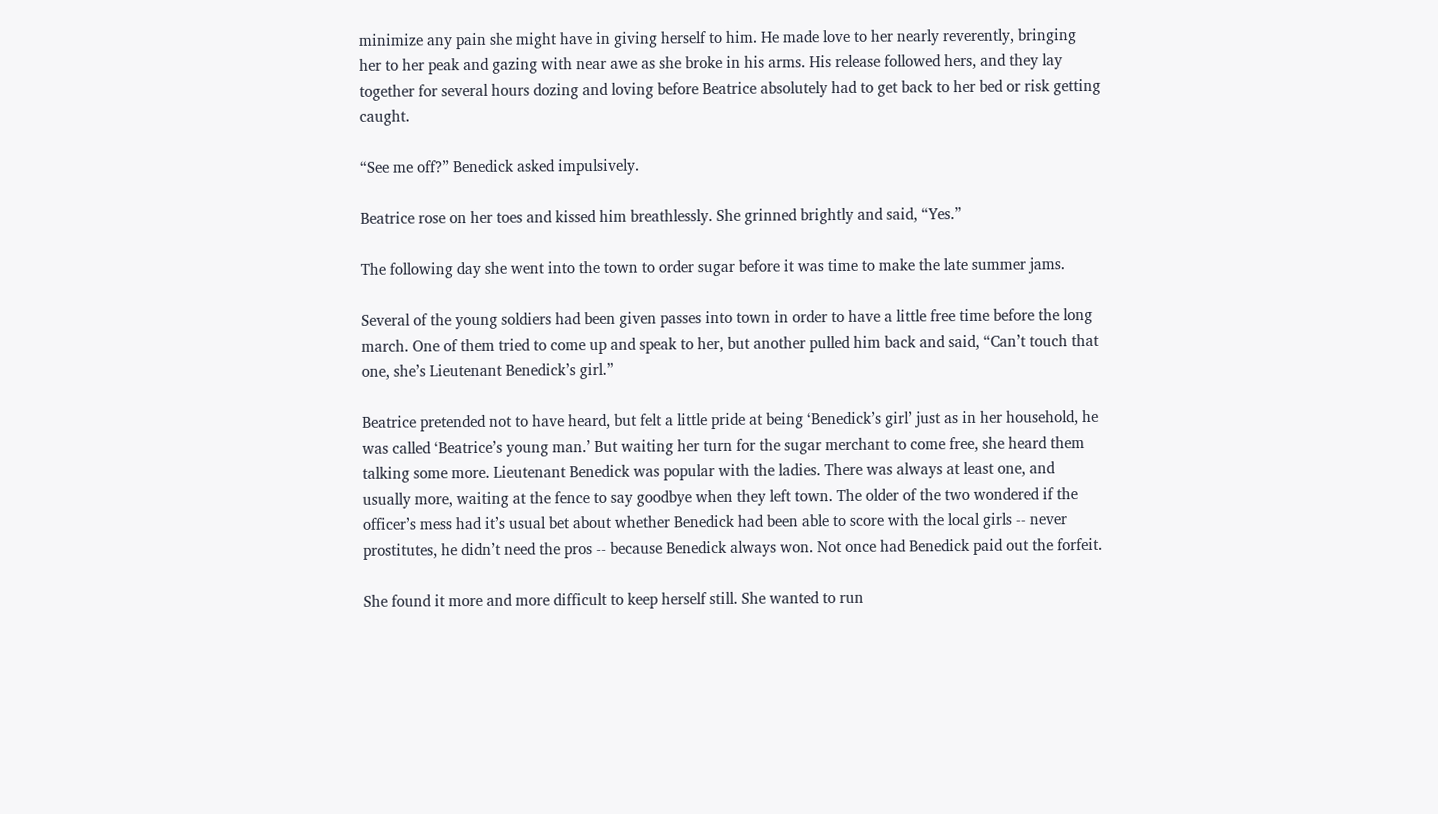minimize any pain she might have in giving herself to him. He made love to her nearly reverently, bringing her to her peak and gazing with near awe as she broke in his arms. His release followed hers, and they lay together for several hours dozing and loving before Beatrice absolutely had to get back to her bed or risk getting caught.

“See me off?” Benedick asked impulsively.

Beatrice rose on her toes and kissed him breathlessly. She grinned brightly and said, “Yes.”

The following day she went into the town to order sugar before it was time to make the late summer jams.

Several of the young soldiers had been given passes into town in order to have a little free time before the long march. One of them tried to come up and speak to her, but another pulled him back and said, “Can’t touch that one, she’s Lieutenant Benedick’s girl.”

Beatrice pretended not to have heard, but felt a little pride at being ‘Benedick’s girl’ just as in her household, he was called ‘Beatrice’s young man.’ But waiting her turn for the sugar merchant to come free, she heard them talking some more. Lieutenant Benedick was popular with the ladies. There was always at least one, and usually more, waiting at the fence to say goodbye when they left town. The older of the two wondered if the officer’s mess had it’s usual bet about whether Benedick had been able to score with the local girls -- never prostitutes, he didn’t need the pros -- because Benedick always won. Not once had Benedick paid out the forfeit.

She found it more and more difficult to keep herself still. She wanted to run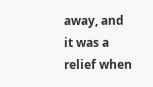away, and it was a relief when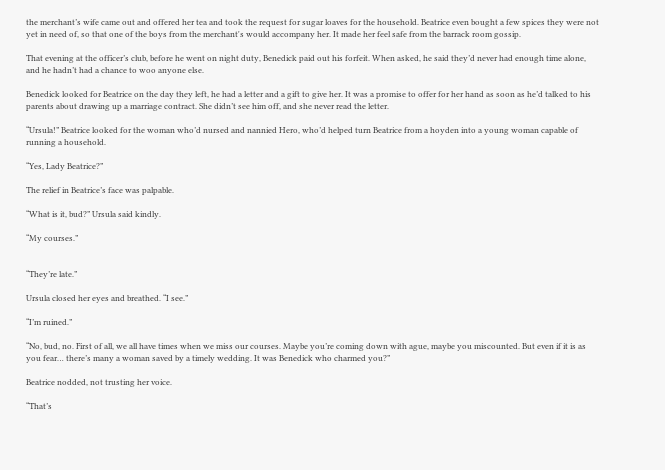the merchant’s wife came out and offered her tea and took the request for sugar loaves for the household. Beatrice even bought a few spices they were not yet in need of, so that one of the boys from the merchant's would accompany her. It made her feel safe from the barrack room gossip.

That evening at the officer’s club, before he went on night duty, Benedick paid out his forfeit. When asked, he said they’d never had enough time alone, and he hadn’t had a chance to woo anyone else.

Benedick looked for Beatrice on the day they left, he had a letter and a gift to give her. It was a promise to offer for her hand as soon as he’d talked to his parents about drawing up a marriage contract. She didn’t see him off, and she never read the letter.

“Ursula!” Beatrice looked for the woman who’d nursed and nannied Hero, who’d helped turn Beatrice from a hoyden into a young woman capable of running a household.

“Yes, Lady Beatrice?”

The relief in Beatrice’s face was palpable.

“What is it, bud?” Ursula said kindly.

“My courses.”


“They’re late.”

Ursula closed her eyes and breathed. “I see.”

“I’m ruined.”

“No, bud, no. First of all, we all have times when we miss our courses. Maybe you’re coming down with ague, maybe you miscounted. But even if it is as you fear… there’s many a woman saved by a timely wedding. It was Benedick who charmed you?”

Beatrice nodded, not trusting her voice.

“That’s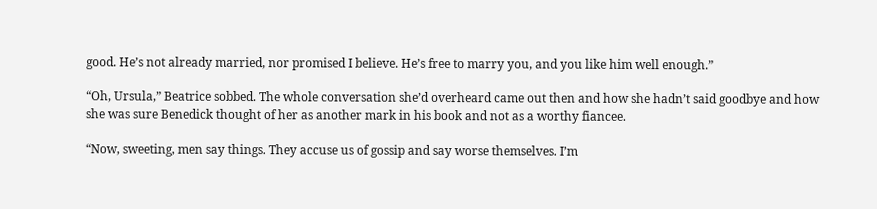good. He’s not already married, nor promised I believe. He’s free to marry you, and you like him well enough.”

“Oh, Ursula,” Beatrice sobbed. The whole conversation she’d overheard came out then and how she hadn’t said goodbye and how she was sure Benedick thought of her as another mark in his book and not as a worthy fiancee.

“Now, sweeting, men say things. They accuse us of gossip and say worse themselves. I’m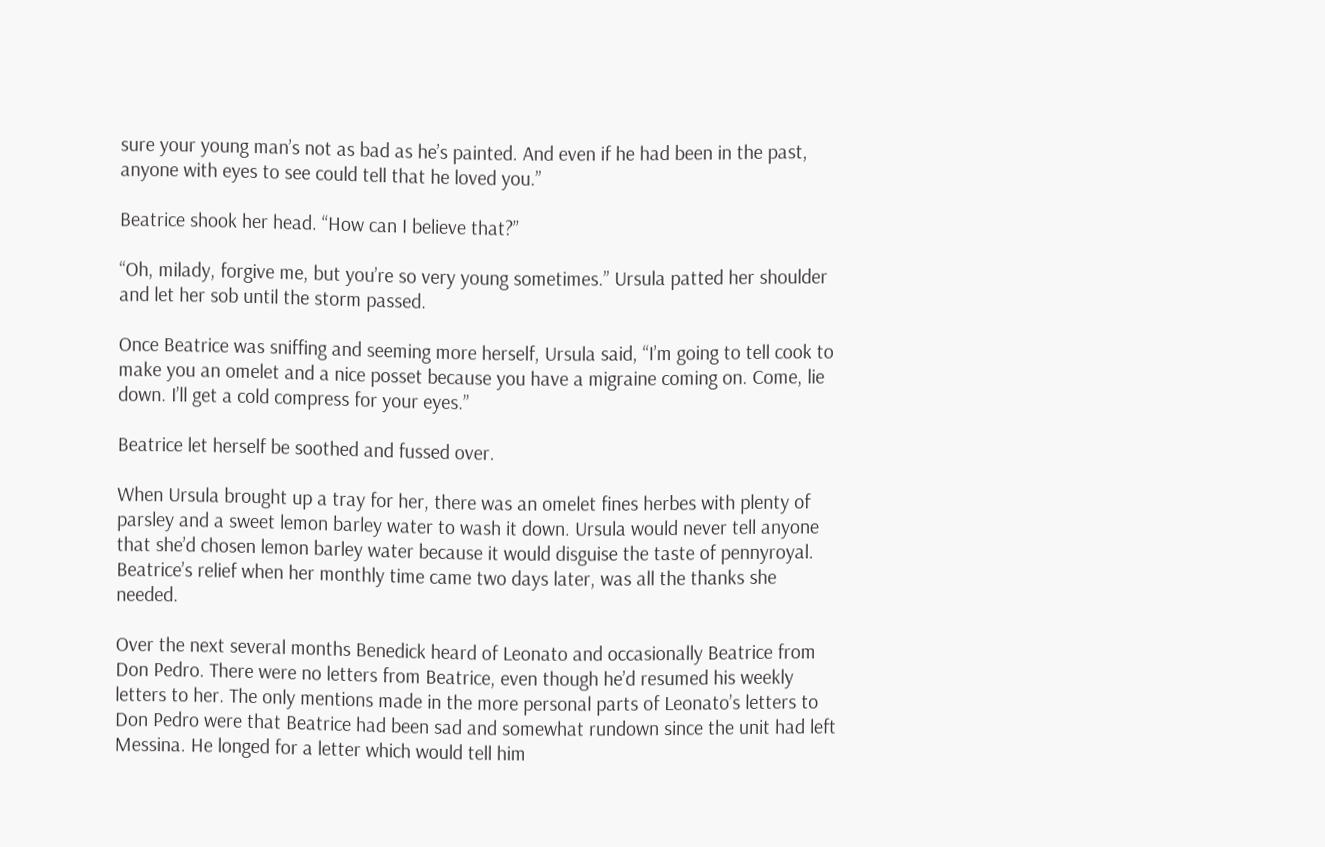sure your young man’s not as bad as he’s painted. And even if he had been in the past, anyone with eyes to see could tell that he loved you.”

Beatrice shook her head. “How can I believe that?”

“Oh, milady, forgive me, but you’re so very young sometimes.” Ursula patted her shoulder and let her sob until the storm passed.

Once Beatrice was sniffing and seeming more herself, Ursula said, “I’m going to tell cook to make you an omelet and a nice posset because you have a migraine coming on. Come, lie down. I’ll get a cold compress for your eyes.”

Beatrice let herself be soothed and fussed over.

When Ursula brought up a tray for her, there was an omelet fines herbes with plenty of parsley and a sweet lemon barley water to wash it down. Ursula would never tell anyone that she’d chosen lemon barley water because it would disguise the taste of pennyroyal. Beatrice’s relief when her monthly time came two days later, was all the thanks she needed.

Over the next several months Benedick heard of Leonato and occasionally Beatrice from Don Pedro. There were no letters from Beatrice, even though he’d resumed his weekly letters to her. The only mentions made in the more personal parts of Leonato’s letters to Don Pedro were that Beatrice had been sad and somewhat rundown since the unit had left Messina. He longed for a letter which would tell him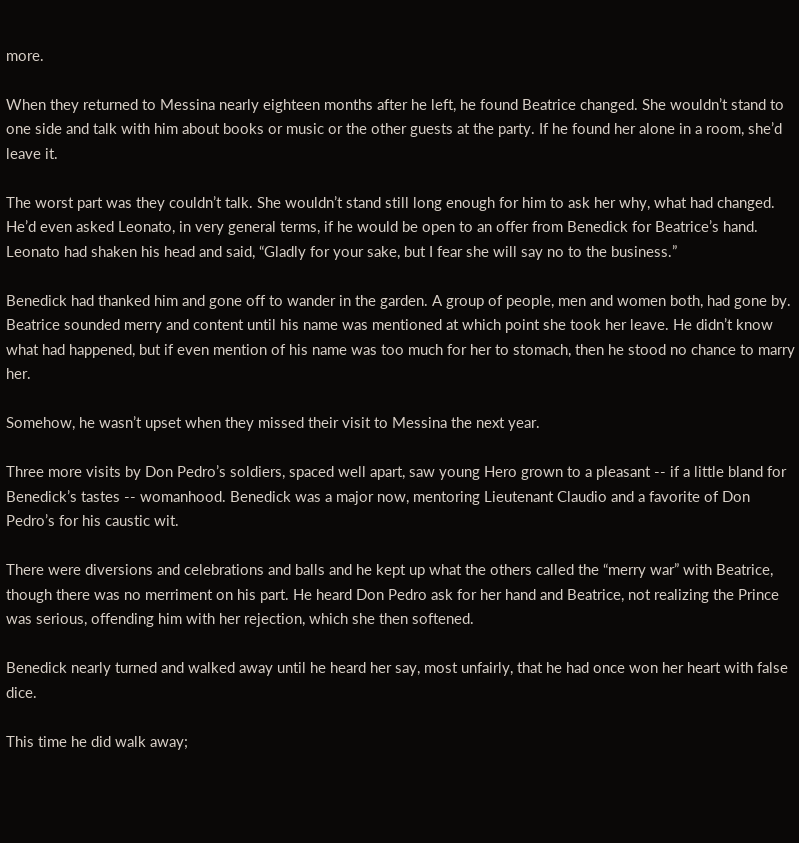more.

When they returned to Messina nearly eighteen months after he left, he found Beatrice changed. She wouldn’t stand to one side and talk with him about books or music or the other guests at the party. If he found her alone in a room, she’d leave it.

The worst part was they couldn’t talk. She wouldn’t stand still long enough for him to ask her why, what had changed. He’d even asked Leonato, in very general terms, if he would be open to an offer from Benedick for Beatrice’s hand. Leonato had shaken his head and said, “Gladly for your sake, but I fear she will say no to the business.”

Benedick had thanked him and gone off to wander in the garden. A group of people, men and women both, had gone by. Beatrice sounded merry and content until his name was mentioned at which point she took her leave. He didn’t know what had happened, but if even mention of his name was too much for her to stomach, then he stood no chance to marry her.

Somehow, he wasn’t upset when they missed their visit to Messina the next year.

Three more visits by Don Pedro’s soldiers, spaced well apart, saw young Hero grown to a pleasant -- if a little bland for Benedick’s tastes -- womanhood. Benedick was a major now, mentoring Lieutenant Claudio and a favorite of Don Pedro’s for his caustic wit.

There were diversions and celebrations and balls and he kept up what the others called the “merry war” with Beatrice, though there was no merriment on his part. He heard Don Pedro ask for her hand and Beatrice, not realizing the Prince was serious, offending him with her rejection, which she then softened.

Benedick nearly turned and walked away until he heard her say, most unfairly, that he had once won her heart with false dice.

This time he did walk away;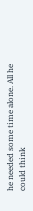he needed some time alone. All he could think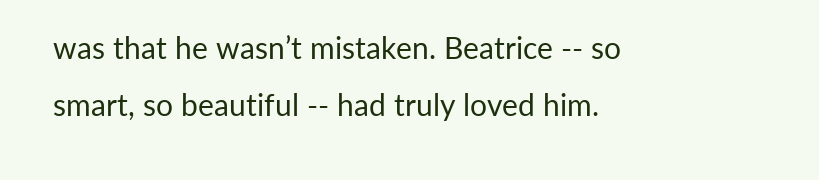was that he wasn’t mistaken. Beatrice -- so smart, so beautiful -- had truly loved him.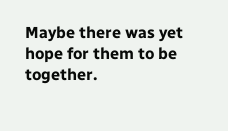Maybe there was yet hope for them to be together.